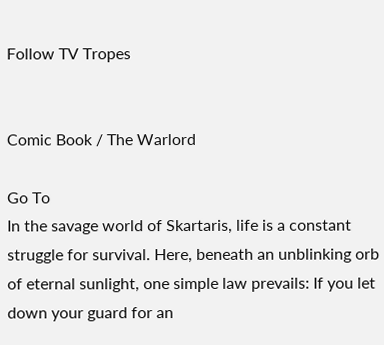Follow TV Tropes


Comic Book / The Warlord

Go To
In the savage world of Skartaris, life is a constant struggle for survival. Here, beneath an unblinking orb of eternal sunlight, one simple law prevails: If you let down your guard for an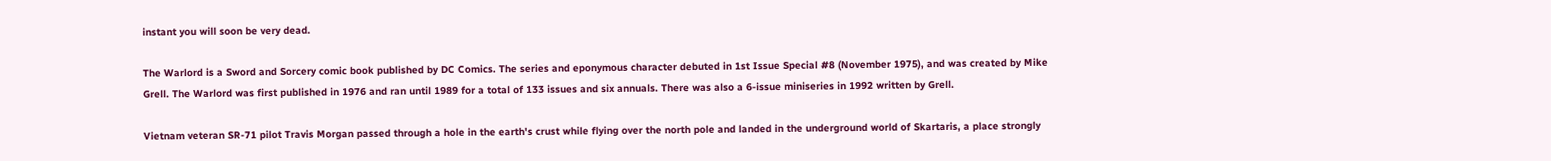instant you will soon be very dead.

The Warlord is a Sword and Sorcery comic book published by DC Comics. The series and eponymous character debuted in 1st Issue Special #8 (November 1975), and was created by Mike Grell. The Warlord was first published in 1976 and ran until 1989 for a total of 133 issues and six annuals. There was also a 6-issue miniseries in 1992 written by Grell.

Vietnam veteran SR-71 pilot Travis Morgan passed through a hole in the earth's crust while flying over the north pole and landed in the underground world of Skartaris, a place strongly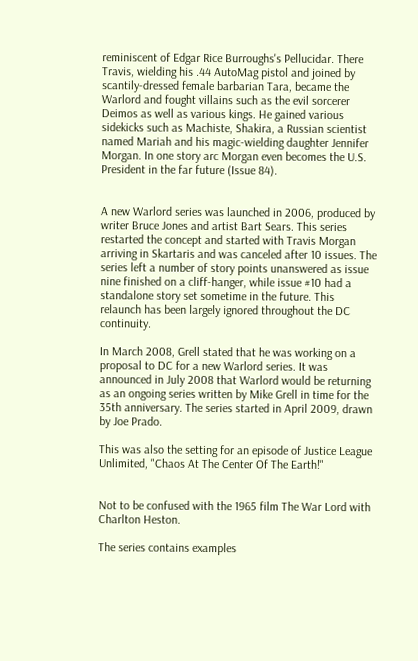reminiscent of Edgar Rice Burroughs's Pellucidar. There Travis, wielding his .44 AutoMag pistol and joined by scantily-dressed female barbarian Tara, became the Warlord and fought villains such as the evil sorcerer Deimos as well as various kings. He gained various sidekicks such as Machiste, Shakira, a Russian scientist named Mariah and his magic-wielding daughter Jennifer Morgan. In one story arc Morgan even becomes the U.S. President in the far future (Issue 84).


A new Warlord series was launched in 2006, produced by writer Bruce Jones and artist Bart Sears. This series restarted the concept and started with Travis Morgan arriving in Skartaris and was canceled after 10 issues. The series left a number of story points unanswered as issue nine finished on a cliff-hanger, while issue #10 had a standalone story set sometime in the future. This relaunch has been largely ignored throughout the DC continuity.

In March 2008, Grell stated that he was working on a proposal to DC for a new Warlord series. It was announced in July 2008 that Warlord would be returning as an ongoing series written by Mike Grell in time for the 35th anniversary. The series started in April 2009, drawn by Joe Prado.

This was also the setting for an episode of Justice League Unlimited, "Chaos At The Center Of The Earth!"


Not to be confused with the 1965 film The War Lord with Charlton Heston.

The series contains examples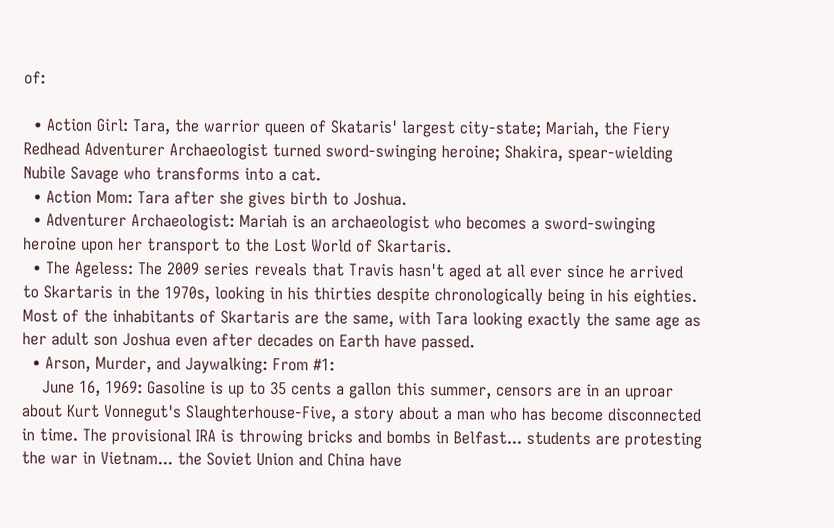of:

  • Action Girl: Tara, the warrior queen of Skataris' largest city-state; Mariah, the Fiery Redhead Adventurer Archaeologist turned sword-swinging heroine; Shakira, spear-wielding Nubile Savage who transforms into a cat.
  • Action Mom: Tara after she gives birth to Joshua.
  • Adventurer Archaeologist: Mariah is an archaeologist who becomes a sword-swinging heroine upon her transport to the Lost World of Skartaris.
  • The Ageless: The 2009 series reveals that Travis hasn't aged at all ever since he arrived to Skartaris in the 1970s, looking in his thirties despite chronologically being in his eighties. Most of the inhabitants of Skartaris are the same, with Tara looking exactly the same age as her adult son Joshua even after decades on Earth have passed.
  • Arson, Murder, and Jaywalking: From #1:
    June 16, 1969: Gasoline is up to 35 cents a gallon this summer, censors are in an uproar about Kurt Vonnegut's Slaughterhouse-Five, a story about a man who has become disconnected in time. The provisional IRA is throwing bricks and bombs in Belfast... students are protesting the war in Vietnam... the Soviet Union and China have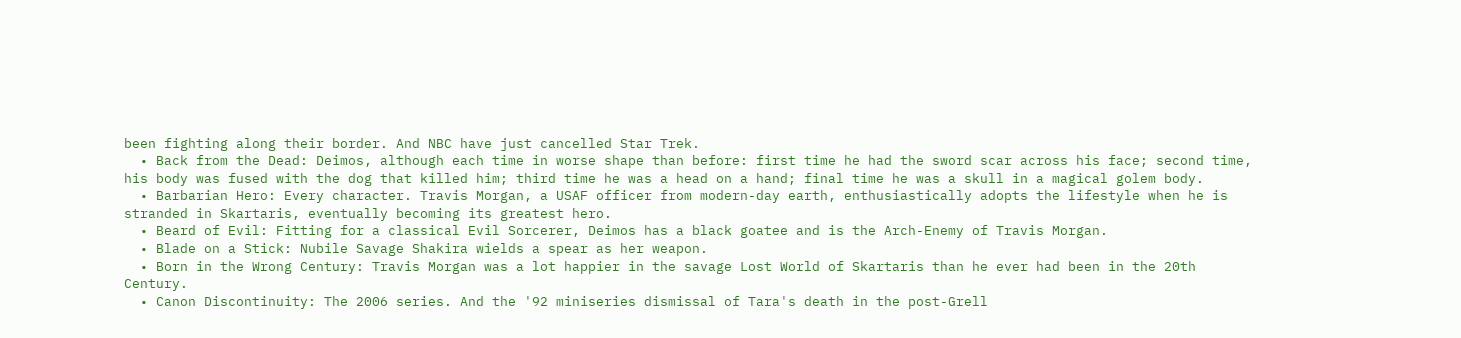been fighting along their border. And NBC have just cancelled Star Trek.
  • Back from the Dead: Deimos, although each time in worse shape than before: first time he had the sword scar across his face; second time, his body was fused with the dog that killed him; third time he was a head on a hand; final time he was a skull in a magical golem body.
  • Barbarian Hero: Every character. Travis Morgan, a USAF officer from modern-day earth, enthusiastically adopts the lifestyle when he is stranded in Skartaris, eventually becoming its greatest hero.
  • Beard of Evil: Fitting for a classical Evil Sorcerer, Deimos has a black goatee and is the Arch-Enemy of Travis Morgan.
  • Blade on a Stick: Nubile Savage Shakira wields a spear as her weapon.
  • Born in the Wrong Century: Travis Morgan was a lot happier in the savage Lost World of Skartaris than he ever had been in the 20th Century.
  • Canon Discontinuity: The 2006 series. And the '92 miniseries dismissal of Tara's death in the post-Grell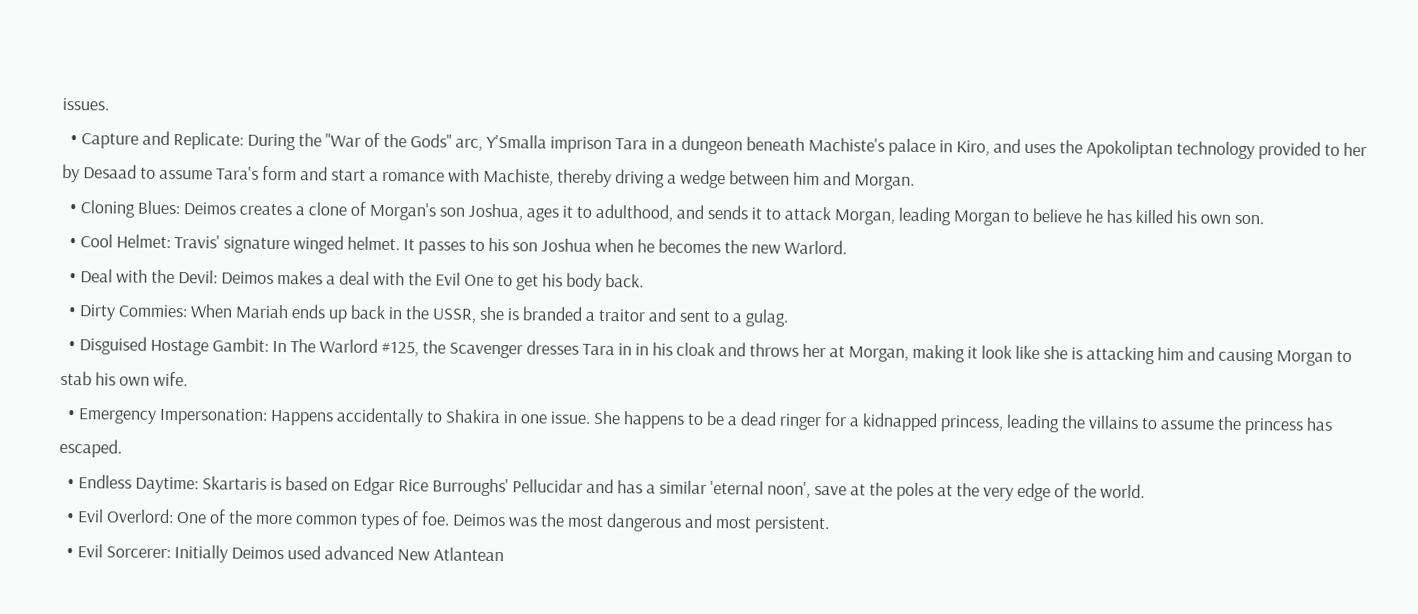issues.
  • Capture and Replicate: During the "War of the Gods" arc, Y'Smalla imprison Tara in a dungeon beneath Machiste's palace in Kiro, and uses the Apokoliptan technology provided to her by Desaad to assume Tara's form and start a romance with Machiste, thereby driving a wedge between him and Morgan.
  • Cloning Blues: Deimos creates a clone of Morgan's son Joshua, ages it to adulthood, and sends it to attack Morgan, leading Morgan to believe he has killed his own son.
  • Cool Helmet: Travis' signature winged helmet. It passes to his son Joshua when he becomes the new Warlord.
  • Deal with the Devil: Deimos makes a deal with the Evil One to get his body back.
  • Dirty Commies: When Mariah ends up back in the USSR, she is branded a traitor and sent to a gulag.
  • Disguised Hostage Gambit: In The Warlord #125, the Scavenger dresses Tara in in his cloak and throws her at Morgan, making it look like she is attacking him and causing Morgan to stab his own wife.
  • Emergency Impersonation: Happens accidentally to Shakira in one issue. She happens to be a dead ringer for a kidnapped princess, leading the villains to assume the princess has escaped.
  • Endless Daytime: Skartaris is based on Edgar Rice Burroughs' Pellucidar and has a similar 'eternal noon', save at the poles at the very edge of the world.
  • Evil Overlord: One of the more common types of foe. Deimos was the most dangerous and most persistent.
  • Evil Sorcerer: Initially Deimos used advanced New Atlantean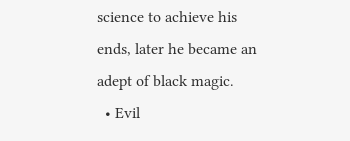science to achieve his ends, later he became an adept of black magic.
  • Evil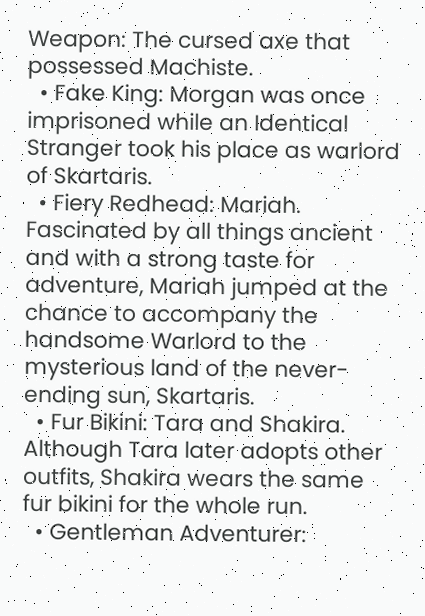Weapon: The cursed axe that possessed Machiste.
  • Fake King: Morgan was once imprisoned while an Identical Stranger took his place as warlord of Skartaris.
  • Fiery Redhead: Mariah. Fascinated by all things ancient and with a strong taste for adventure, Mariah jumped at the chance to accompany the handsome Warlord to the mysterious land of the never-ending sun, Skartaris.
  • Fur Bikini: Tara and Shakira. Although Tara later adopts other outfits, Shakira wears the same fur bikini for the whole run.
  • Gentleman Adventurer: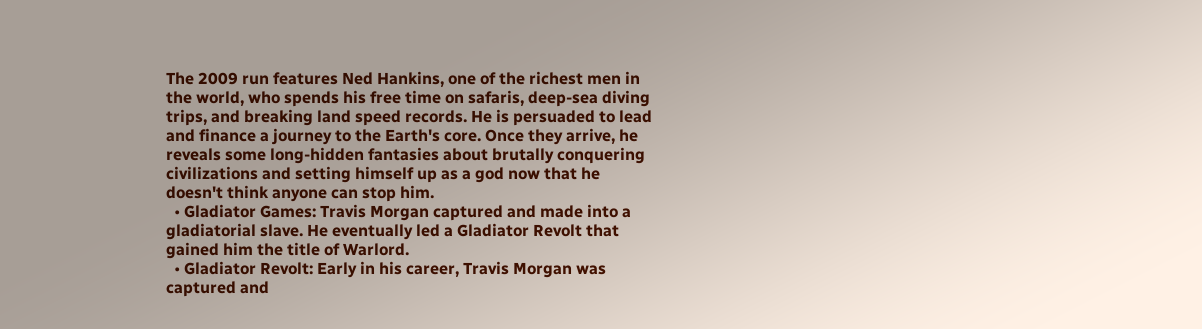The 2009 run features Ned Hankins, one of the richest men in the world, who spends his free time on safaris, deep-sea diving trips, and breaking land speed records. He is persuaded to lead and finance a journey to the Earth's core. Once they arrive, he reveals some long-hidden fantasies about brutally conquering civilizations and setting himself up as a god now that he doesn't think anyone can stop him.
  • Gladiator Games: Travis Morgan captured and made into a gladiatorial slave. He eventually led a Gladiator Revolt that gained him the title of Warlord.
  • Gladiator Revolt: Early in his career, Travis Morgan was captured and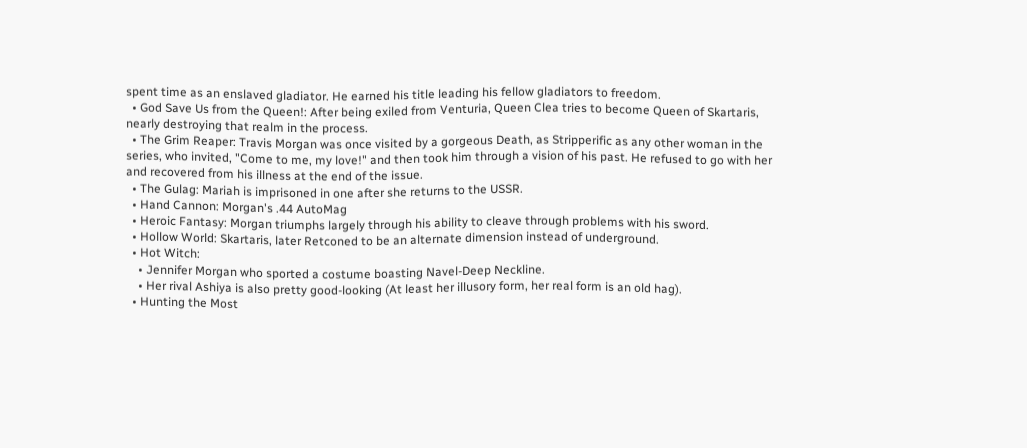spent time as an enslaved gladiator. He earned his title leading his fellow gladiators to freedom.
  • God Save Us from the Queen!: After being exiled from Venturia, Queen Clea tries to become Queen of Skartaris, nearly destroying that realm in the process.
  • The Grim Reaper: Travis Morgan was once visited by a gorgeous Death, as Stripperific as any other woman in the series, who invited, "Come to me, my love!" and then took him through a vision of his past. He refused to go with her and recovered from his illness at the end of the issue.
  • The Gulag: Mariah is imprisoned in one after she returns to the USSR.
  • Hand Cannon: Morgan's .44 AutoMag
  • Heroic Fantasy: Morgan triumphs largely through his ability to cleave through problems with his sword.
  • Hollow World: Skartaris, later Retconed to be an alternate dimension instead of underground.
  • Hot Witch:
    • Jennifer Morgan who sported a costume boasting Navel-Deep Neckline.
    • Her rival Ashiya is also pretty good-looking (At least her illusory form, her real form is an old hag).
  • Hunting the Most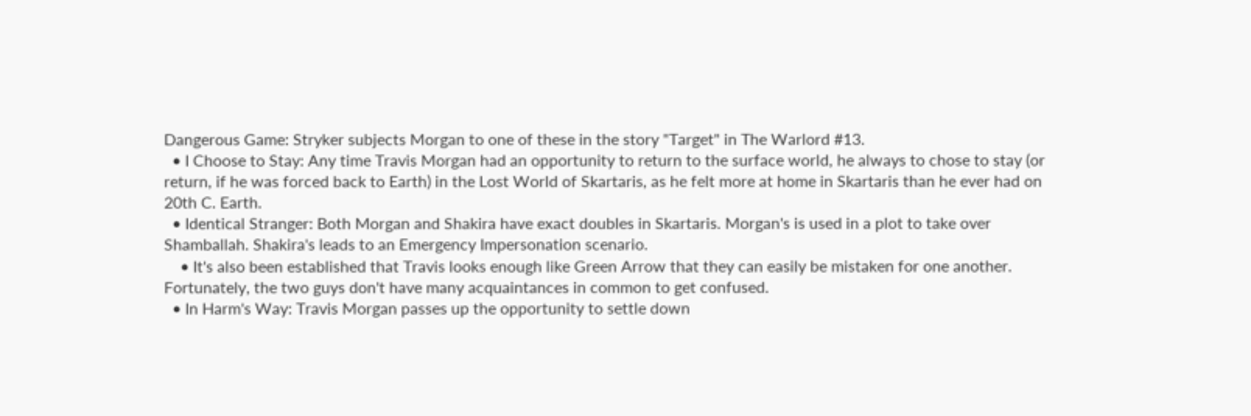Dangerous Game: Stryker subjects Morgan to one of these in the story "Target" in The Warlord #13.
  • I Choose to Stay: Any time Travis Morgan had an opportunity to return to the surface world, he always to chose to stay (or return, if he was forced back to Earth) in the Lost World of Skartaris, as he felt more at home in Skartaris than he ever had on 20th C. Earth.
  • Identical Stranger: Both Morgan and Shakira have exact doubles in Skartaris. Morgan's is used in a plot to take over Shamballah. Shakira's leads to an Emergency Impersonation scenario.
    • It's also been established that Travis looks enough like Green Arrow that they can easily be mistaken for one another. Fortunately, the two guys don't have many acquaintances in common to get confused.
  • In Harm's Way: Travis Morgan passes up the opportunity to settle down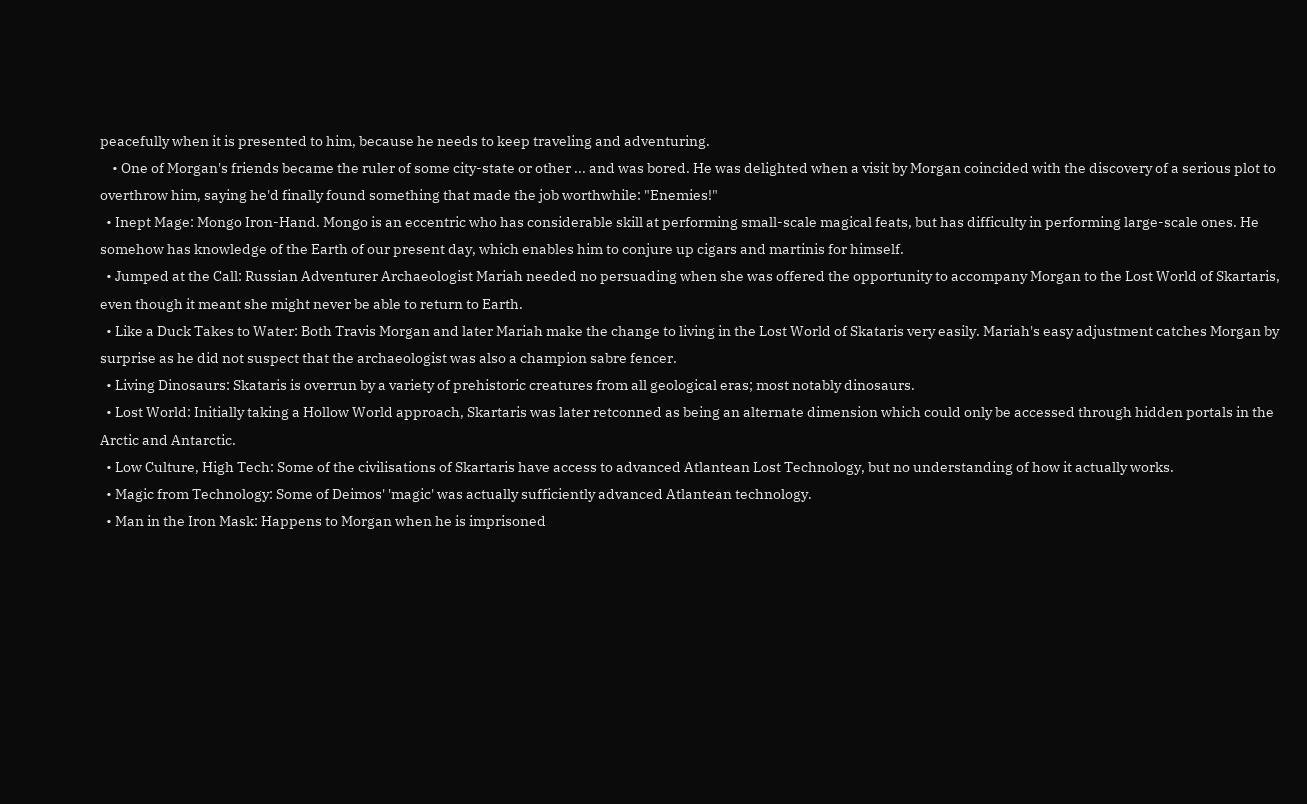peacefully when it is presented to him, because he needs to keep traveling and adventuring.
    • One of Morgan's friends became the ruler of some city-state or other ... and was bored. He was delighted when a visit by Morgan coincided with the discovery of a serious plot to overthrow him, saying he'd finally found something that made the job worthwhile: "Enemies!"
  • Inept Mage: Mongo Iron-Hand. Mongo is an eccentric who has considerable skill at performing small-scale magical feats, but has difficulty in performing large-scale ones. He somehow has knowledge of the Earth of our present day, which enables him to conjure up cigars and martinis for himself.
  • Jumped at the Call: Russian Adventurer Archaeologist Mariah needed no persuading when she was offered the opportunity to accompany Morgan to the Lost World of Skartaris, even though it meant she might never be able to return to Earth.
  • Like a Duck Takes to Water: Both Travis Morgan and later Mariah make the change to living in the Lost World of Skataris very easily. Mariah's easy adjustment catches Morgan by surprise as he did not suspect that the archaeologist was also a champion sabre fencer.
  • Living Dinosaurs: Skataris is overrun by a variety of prehistoric creatures from all geological eras; most notably dinosaurs.
  • Lost World: Initially taking a Hollow World approach, Skartaris was later retconned as being an alternate dimension which could only be accessed through hidden portals in the Arctic and Antarctic.
  • Low Culture, High Tech: Some of the civilisations of Skartaris have access to advanced Atlantean Lost Technology, but no understanding of how it actually works.
  • Magic from Technology: Some of Deimos' 'magic' was actually sufficiently advanced Atlantean technology.
  • Man in the Iron Mask: Happens to Morgan when he is imprisoned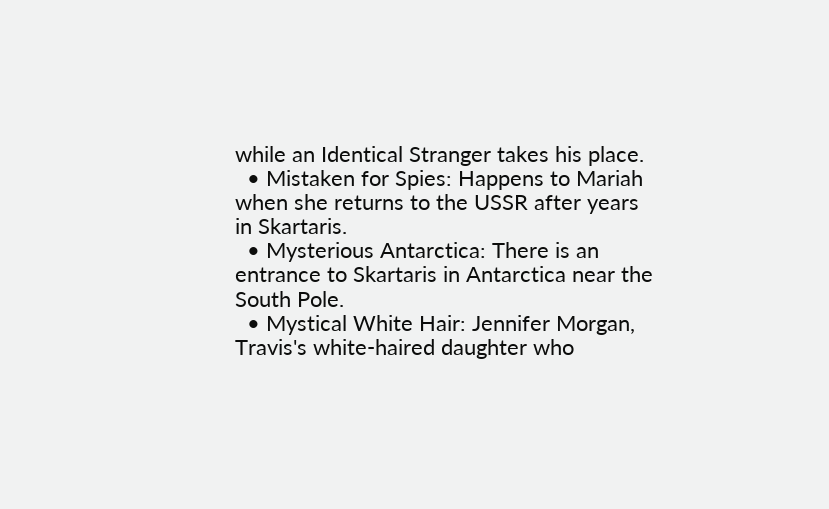while an Identical Stranger takes his place.
  • Mistaken for Spies: Happens to Mariah when she returns to the USSR after years in Skartaris.
  • Mysterious Antarctica: There is an entrance to Skartaris in Antarctica near the South Pole.
  • Mystical White Hair: Jennifer Morgan, Travis's white-haired daughter who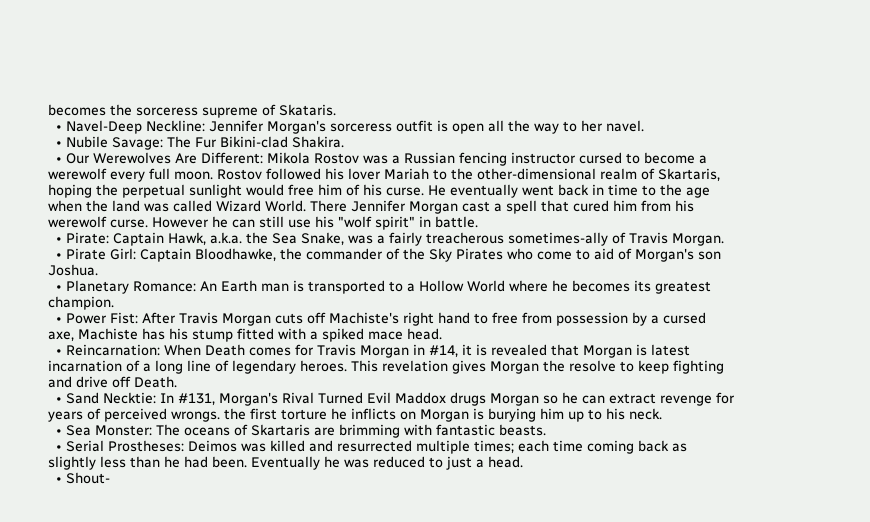becomes the sorceress supreme of Skataris.
  • Navel-Deep Neckline: Jennifer Morgan's sorceress outfit is open all the way to her navel.
  • Nubile Savage: The Fur Bikini-clad Shakira.
  • Our Werewolves Are Different: Mikola Rostov was a Russian fencing instructor cursed to become a werewolf every full moon. Rostov followed his lover Mariah to the other-dimensional realm of Skartaris, hoping the perpetual sunlight would free him of his curse. He eventually went back in time to the age when the land was called Wizard World. There Jennifer Morgan cast a spell that cured him from his werewolf curse. However he can still use his "wolf spirit" in battle.
  • Pirate: Captain Hawk, a.k.a. the Sea Snake, was a fairly treacherous sometimes-ally of Travis Morgan.
  • Pirate Girl: Captain Bloodhawke, the commander of the Sky Pirates who come to aid of Morgan's son Joshua.
  • Planetary Romance: An Earth man is transported to a Hollow World where he becomes its greatest champion.
  • Power Fist: After Travis Morgan cuts off Machiste's right hand to free from possession by a cursed axe, Machiste has his stump fitted with a spiked mace head.
  • Reincarnation: When Death comes for Travis Morgan in #14, it is revealed that Morgan is latest incarnation of a long line of legendary heroes. This revelation gives Morgan the resolve to keep fighting and drive off Death.
  • Sand Necktie: In #131, Morgan's Rival Turned Evil Maddox drugs Morgan so he can extract revenge for years of perceived wrongs. the first torture he inflicts on Morgan is burying him up to his neck.
  • Sea Monster: The oceans of Skartaris are brimming with fantastic beasts.
  • Serial Prostheses: Deimos was killed and resurrected multiple times; each time coming back as slightly less than he had been. Eventually he was reduced to just a head.
  • Shout-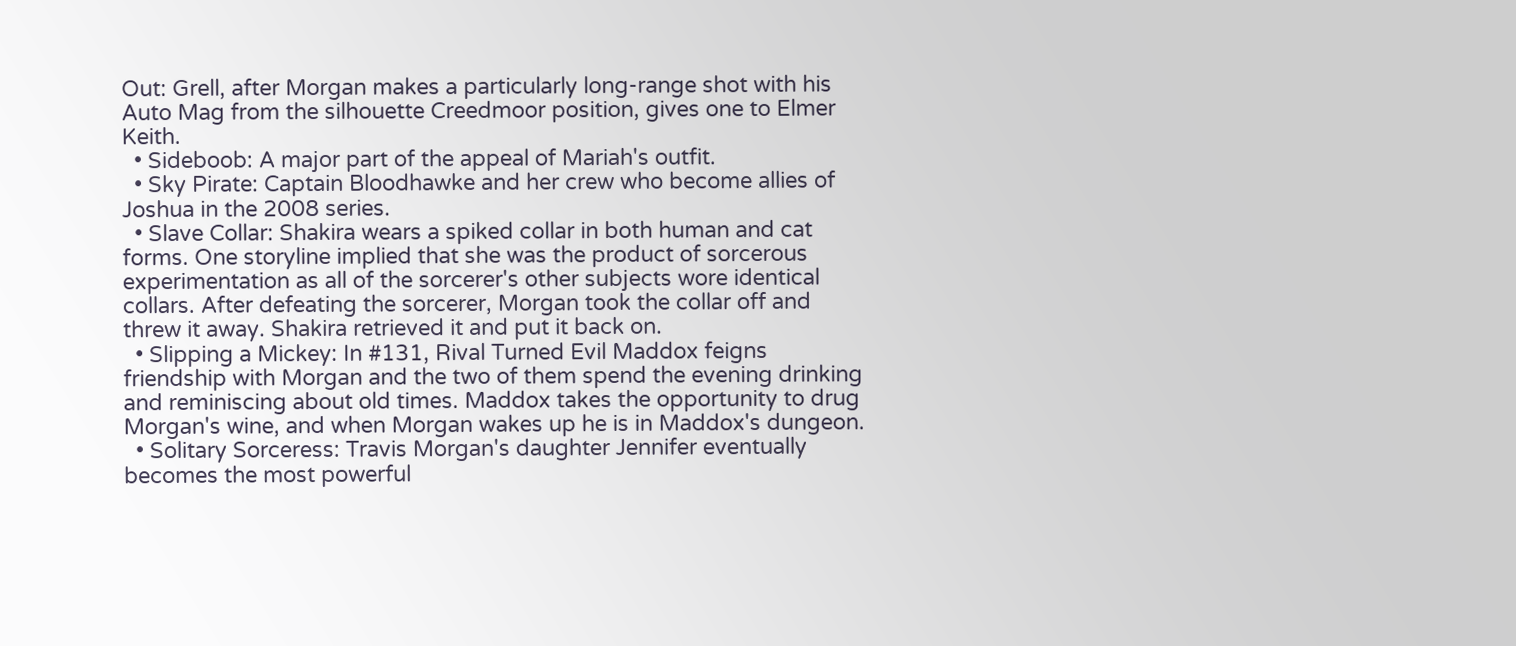Out: Grell, after Morgan makes a particularly long-range shot with his Auto Mag from the silhouette Creedmoor position, gives one to Elmer Keith.
  • Sideboob: A major part of the appeal of Mariah's outfit.
  • Sky Pirate: Captain Bloodhawke and her crew who become allies of Joshua in the 2008 series.
  • Slave Collar: Shakira wears a spiked collar in both human and cat forms. One storyline implied that she was the product of sorcerous experimentation as all of the sorcerer's other subjects wore identical collars. After defeating the sorcerer, Morgan took the collar off and threw it away. Shakira retrieved it and put it back on.
  • Slipping a Mickey: In #131, Rival Turned Evil Maddox feigns friendship with Morgan and the two of them spend the evening drinking and reminiscing about old times. Maddox takes the opportunity to drug Morgan's wine, and when Morgan wakes up he is in Maddox's dungeon.
  • Solitary Sorceress: Travis Morgan's daughter Jennifer eventually becomes the most powerful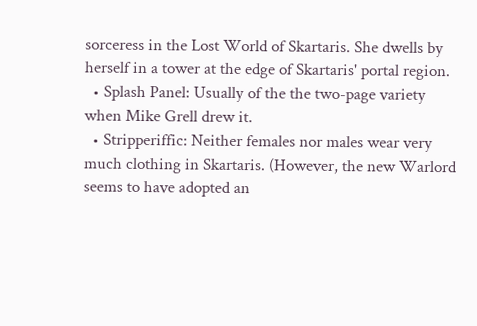sorceress in the Lost World of Skartaris. She dwells by herself in a tower at the edge of Skartaris' portal region.
  • Splash Panel: Usually of the the two-page variety when Mike Grell drew it.
  • Stripperiffic: Neither females nor males wear very much clothing in Skartaris. (However, the new Warlord seems to have adopted an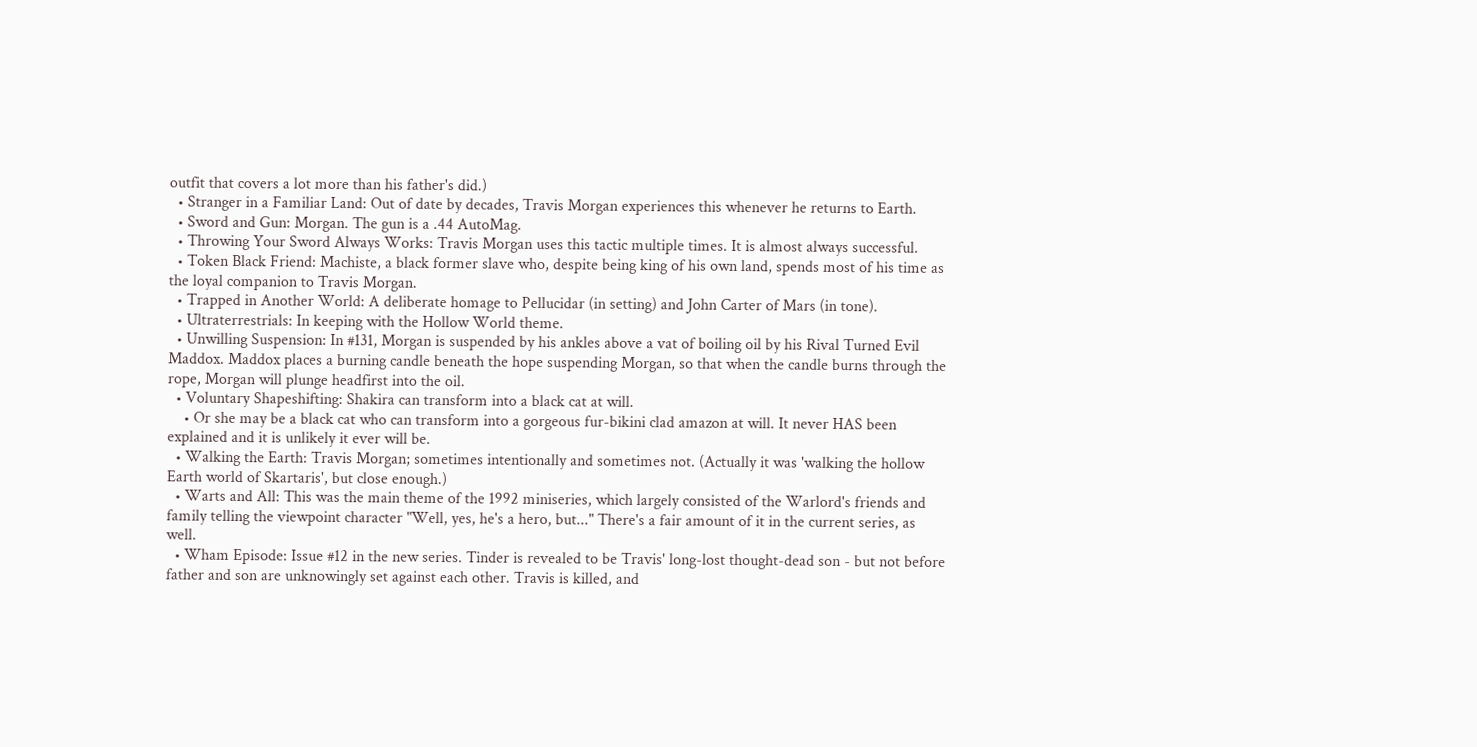outfit that covers a lot more than his father's did.)
  • Stranger in a Familiar Land: Out of date by decades, Travis Morgan experiences this whenever he returns to Earth.
  • Sword and Gun: Morgan. The gun is a .44 AutoMag.
  • Throwing Your Sword Always Works: Travis Morgan uses this tactic multiple times. It is almost always successful.
  • Token Black Friend: Machiste, a black former slave who, despite being king of his own land, spends most of his time as the loyal companion to Travis Morgan.
  • Trapped in Another World: A deliberate homage to Pellucidar (in setting) and John Carter of Mars (in tone).
  • Ultraterrestrials: In keeping with the Hollow World theme.
  • Unwilling Suspension: In #131, Morgan is suspended by his ankles above a vat of boiling oil by his Rival Turned Evil Maddox. Maddox places a burning candle beneath the hope suspending Morgan, so that when the candle burns through the rope, Morgan will plunge headfirst into the oil.
  • Voluntary Shapeshifting: Shakira can transform into a black cat at will.
    • Or she may be a black cat who can transform into a gorgeous fur-bikini clad amazon at will. It never HAS been explained and it is unlikely it ever will be.
  • Walking the Earth: Travis Morgan; sometimes intentionally and sometimes not. (Actually it was 'walking the hollow Earth world of Skartaris', but close enough.)
  • Warts and All: This was the main theme of the 1992 miniseries, which largely consisted of the Warlord's friends and family telling the viewpoint character "Well, yes, he's a hero, but..." There's a fair amount of it in the current series, as well.
  • Wham Episode: Issue #12 in the new series. Tinder is revealed to be Travis' long-lost thought-dead son - but not before father and son are unknowingly set against each other. Travis is killed, and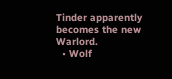Tinder apparently becomes the new Warlord.
  • Wolf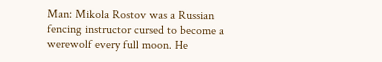Man: Mikola Rostov was a Russian fencing instructor cursed to become a werewolf every full moon. He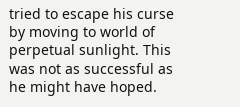tried to escape his curse by moving to world of perpetual sunlight. This was not as successful as he might have hoped.